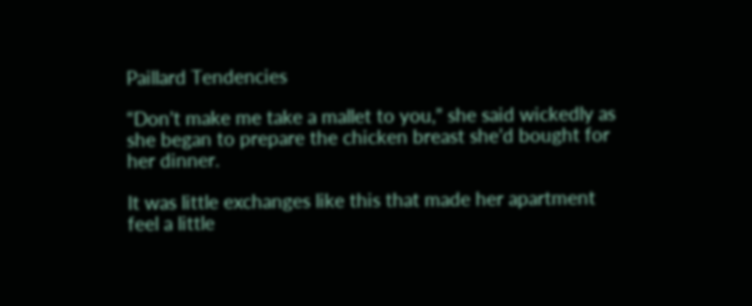Paillard Tendencies

“Don’t make me take a mallet to you,” she said wickedly as she began to prepare the chicken breast she’d bought for her dinner.

It was little exchanges like this that made her apartment feel a little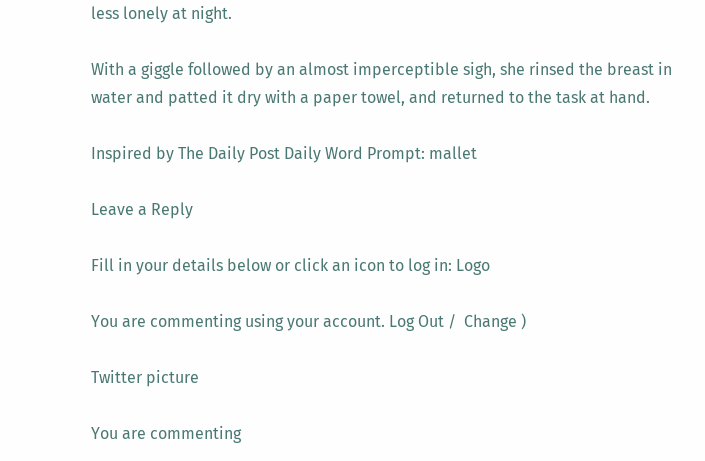less lonely at night.

With a giggle followed by an almost imperceptible sigh, she rinsed the breast in water and patted it dry with a paper towel, and returned to the task at hand.

Inspired by The Daily Post Daily Word Prompt: mallet

Leave a Reply

Fill in your details below or click an icon to log in: Logo

You are commenting using your account. Log Out /  Change )

Twitter picture

You are commenting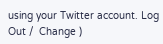using your Twitter account. Log Out /  Change )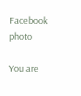Facebook photo

You are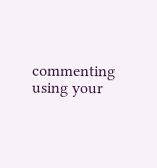commenting using your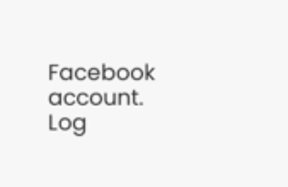Facebook account. Log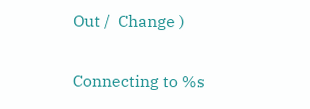Out /  Change )

Connecting to %s